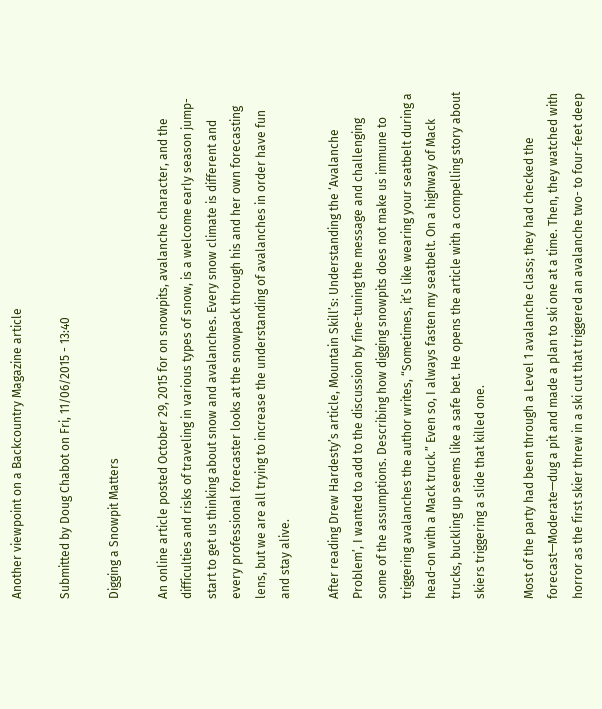Another viewpoint on a Backcountry Magazine article

Submitted by Doug Chabot on Fri, 11/06/2015 - 13:40

Digging a Snowpit Matters

An online article posted October 29, 2015 for on snowpits, avalanche character, and the difficulties and risks of traveling in various types of snow, is a welcome early season jump-start to get us thinking about snow and avalanches. Every snow climate is different and every professional forecaster looks at the snowpack through his and her own forecasting lens, but we are all trying to increase the understanding of avalanches in order have fun and stay alive.

After reading Drew Hardesty’s article, Mountain Skill’s: Understanding the ‘Avalanche Problem’, I wanted to add to the discussion by fine-tuning the message and challenging some of the assumptions. Describing how digging snowpits does not make us immune to triggering avalanches the author writes, “Sometimes, it’s like wearing your seatbelt during a head-on with a Mack truck.” Even so, I always fasten my seatbelt. On a highway of Mack trucks, buckling up seems like a safe bet. He opens the article with a compelling story about skiers triggering a slide that killed one.

Most of the party had been through a Level 1 avalanche class; they had checked the forecast—Moderate—dug a pit and made a plan to ski one at a time. Then, they watched with horror as the first skier threw in a ski cut that triggered an avalanche two- to four-feet deep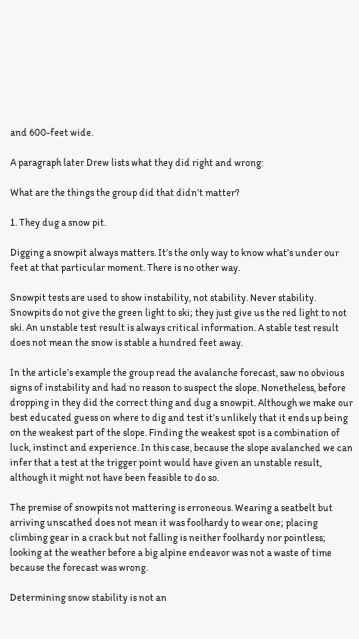and 600-feet wide.

A paragraph later Drew lists what they did right and wrong:

What are the things the group did that didn’t matter?

1. They dug a snow pit.

Digging a snowpit always matters. It’s the only way to know what’s under our feet at that particular moment. There is no other way.

Snowpit tests are used to show instability, not stability. Never stability. Snowpits do not give the green light to ski; they just give us the red light to not ski. An unstable test result is always critical information. A stable test result does not mean the snow is stable a hundred feet away.

In the article’s example the group read the avalanche forecast, saw no obvious signs of instability and had no reason to suspect the slope. Nonetheless, before dropping in they did the correct thing and dug a snowpit. Although we make our best educated guess on where to dig and test it’s unlikely that it ends up being on the weakest part of the slope. Finding the weakest spot is a combination of luck, instinct and experience. In this case, because the slope avalanched we can infer that a test at the trigger point would have given an unstable result, although it might not have been feasible to do so.

The premise of snowpits not mattering is erroneous. Wearing a seatbelt but arriving unscathed does not mean it was foolhardy to wear one; placing climbing gear in a crack but not falling is neither foolhardy nor pointless; looking at the weather before a big alpine endeavor was not a waste of time because the forecast was wrong.

Determining snow stability is not an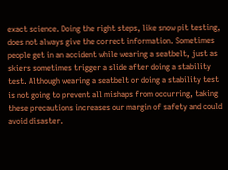exact science. Doing the right steps, like snow pit testing, does not always give the correct information. Sometimes people get in an accident while wearing a seatbelt, just as skiers sometimes trigger a slide after doing a stability test. Although wearing a seatbelt or doing a stability test is not going to prevent all mishaps from occurring, taking these precautions increases our margin of safety and could avoid disaster.